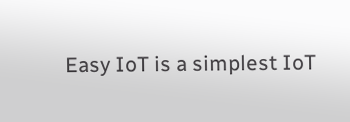Easy IoT is a simplest IoT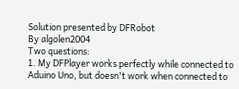Solution presented by DFRobot
By algolen2004
Two questions:
1. My DFPlayer works perfectly while connected to Aduino Uno, but doesn't work when connected to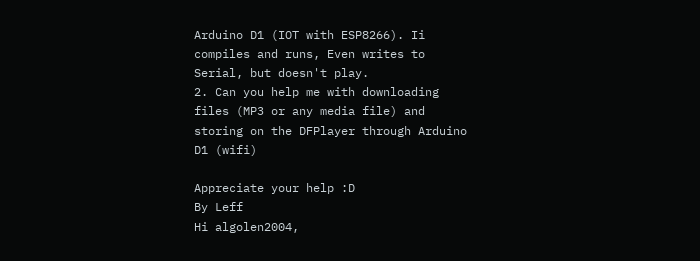Arduino D1 (IOT with ESP8266). Ii compiles and runs, Even writes to Serial, but doesn't play.
2. Can you help me with downloading files (MP3 or any media file) and storing on the DFPlayer through Arduino D1 (wifi)

Appreciate your help :D
By Leff
Hi algolen2004,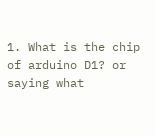1. What is the chip of arduino D1? or saying what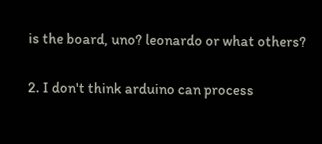is the board, uno? leonardo or what others?

2. I don't think arduino can process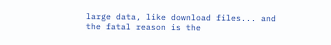large data, like download files... and the fatal reason is the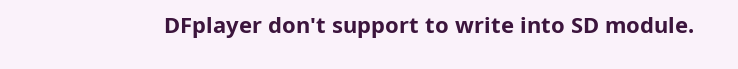DFplayer don't support to write into SD module.